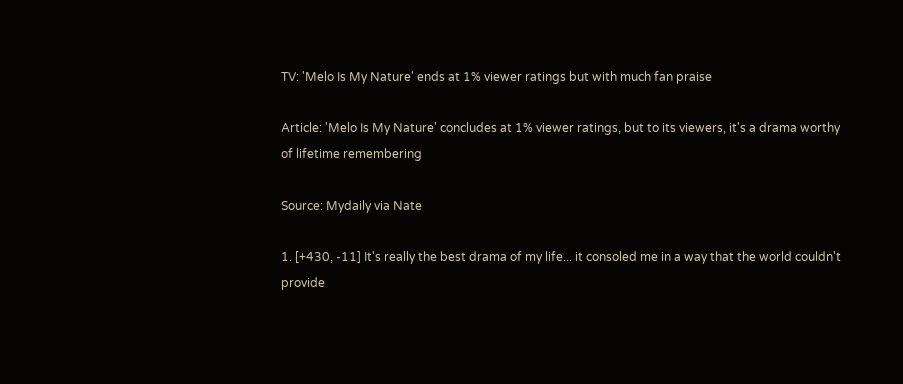TV: 'Melo Is My Nature' ends at 1% viewer ratings but with much fan praise

Article: 'Melo Is My Nature' concludes at 1% viewer ratings, but to its viewers, it's a drama worthy of lifetime remembering

Source: Mydaily via Nate

1. [+430, -11] It's really the best drama of my life... it consoled me in a way that the world couldn't provide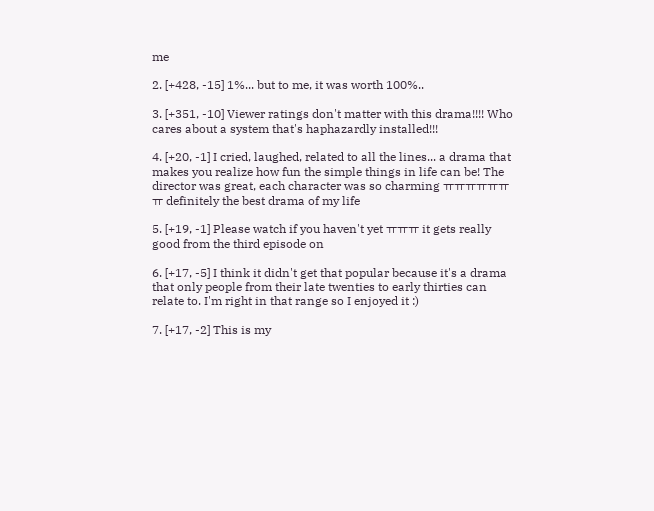me

2. [+428, -15] 1%... but to me, it was worth 100%..

3. [+351, -10] Viewer ratings don't matter with this drama!!!! Who cares about a system that's haphazardly installed!!!

4. [+20, -1] I cried, laughed, related to all the lines... a drama that makes you realize how fun the simple things in life can be! The director was great, each character was so charming ㅠㅠㅠㅠㅠㅠㅠ definitely the best drama of my life

5. [+19, -1] Please watch if you haven't yet ㅠㅠㅠ it gets really good from the third episode on

6. [+17, -5] I think it didn't get that popular because it's a drama that only people from their late twenties to early thirties can relate to. I'm right in that range so I enjoyed it :)

7. [+17, -2] This is my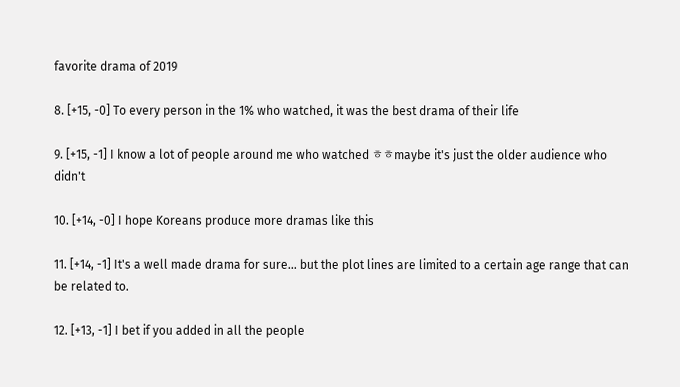favorite drama of 2019

8. [+15, -0] To every person in the 1% who watched, it was the best drama of their life

9. [+15, -1] I know a lot of people around me who watched ㅎㅎmaybe it's just the older audience who didn't

10. [+14, -0] I hope Koreans produce more dramas like this

11. [+14, -1] It's a well made drama for sure... but the plot lines are limited to a certain age range that can be related to.

12. [+13, -1] I bet if you added in all the people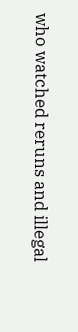who watched reruns and illegal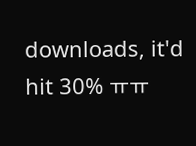downloads, it'd hit 30% ㅠㅠ